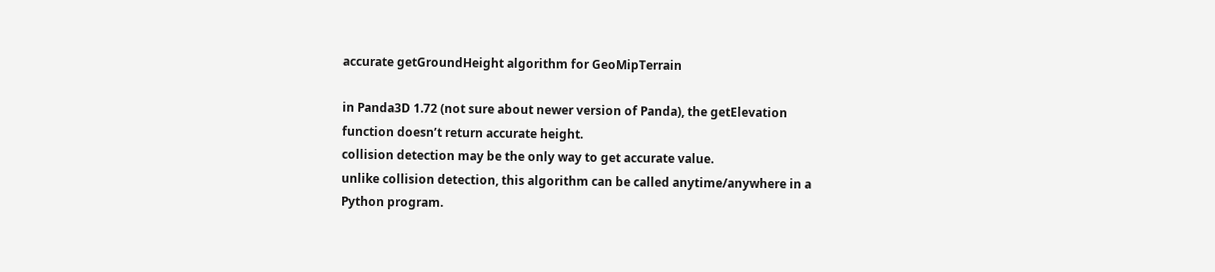accurate getGroundHeight algorithm for GeoMipTerrain

in Panda3D 1.72 (not sure about newer version of Panda), the getElevation function doesn’t return accurate height.
collision detection may be the only way to get accurate value.
unlike collision detection, this algorithm can be called anytime/anywhere in a Python program.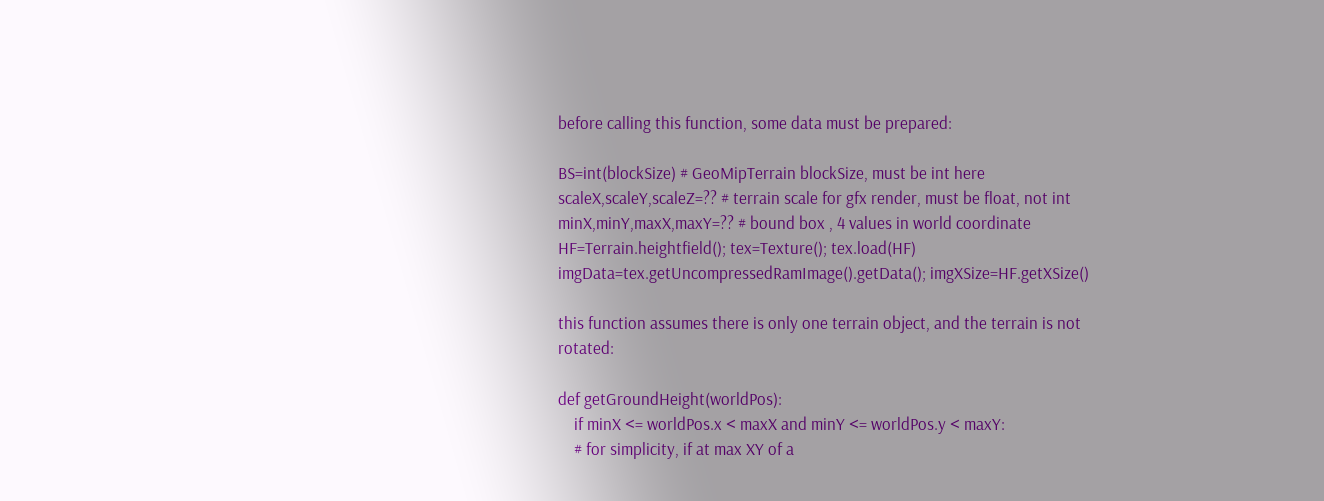before calling this function, some data must be prepared:

BS=int(blockSize) # GeoMipTerrain blockSize, must be int here
scaleX,scaleY,scaleZ=?? # terrain scale for gfx render, must be float, not int
minX,minY,maxX,maxY=?? # bound box , 4 values in world coordinate
HF=Terrain.heightfield(); tex=Texture(); tex.load(HF)
imgData=tex.getUncompressedRamImage().getData(); imgXSize=HF.getXSize()

this function assumes there is only one terrain object, and the terrain is not rotated:

def getGroundHeight(worldPos):
    if minX <= worldPos.x < maxX and minY <= worldPos.y < maxY:
    # for simplicity, if at max XY of a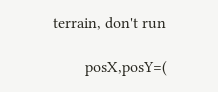terrain, don't run

        posX,posY=(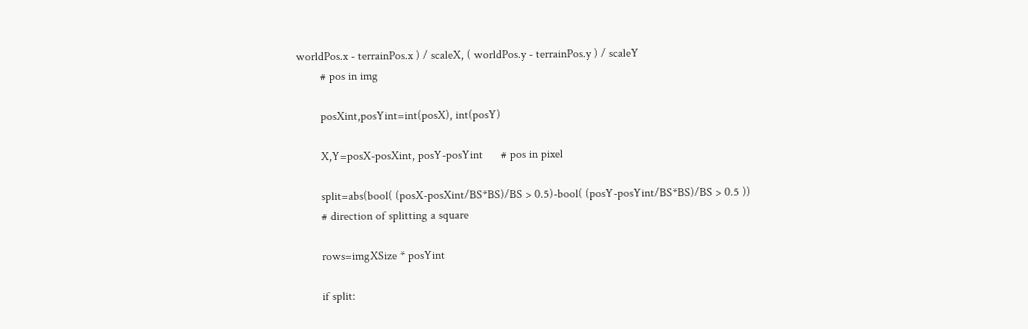worldPos.x - terrainPos.x ) / scaleX, ( worldPos.y - terrainPos.y ) / scaleY
        # pos in img

        posXint,posYint=int(posX), int(posY)

        X,Y=posX-posXint, posY-posYint      # pos in pixel

        split=abs(bool( (posX-posXint/BS*BS)/BS > 0.5)-bool( (posY-posYint/BS*BS)/BS > 0.5 ))
        # direction of splitting a square

        rows=imgXSize * posYint

        if split: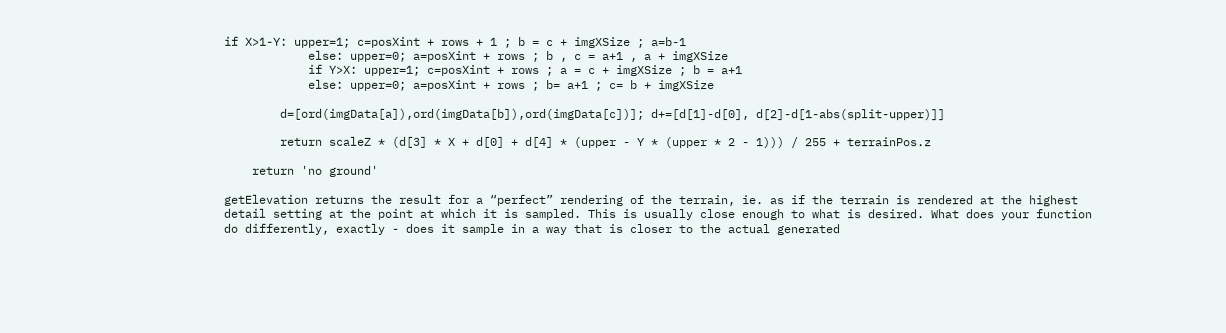if X>1-Y: upper=1; c=posXint + rows + 1 ; b = c + imgXSize ; a=b-1
            else: upper=0; a=posXint + rows ; b , c = a+1 , a + imgXSize
            if Y>X: upper=1; c=posXint + rows ; a = c + imgXSize ; b = a+1
            else: upper=0; a=posXint + rows ; b= a+1 ; c= b + imgXSize

        d=[ord(imgData[a]),ord(imgData[b]),ord(imgData[c])]; d+=[d[1]-d[0], d[2]-d[1-abs(split-upper)]]

        return scaleZ * (d[3] * X + d[0] + d[4] * (upper - Y * (upper * 2 - 1))) / 255 + terrainPos.z

    return 'no ground'

getElevation returns the result for a “perfect” rendering of the terrain, ie. as if the terrain is rendered at the highest detail setting at the point at which it is sampled. This is usually close enough to what is desired. What does your function do differently, exactly - does it sample in a way that is closer to the actual generated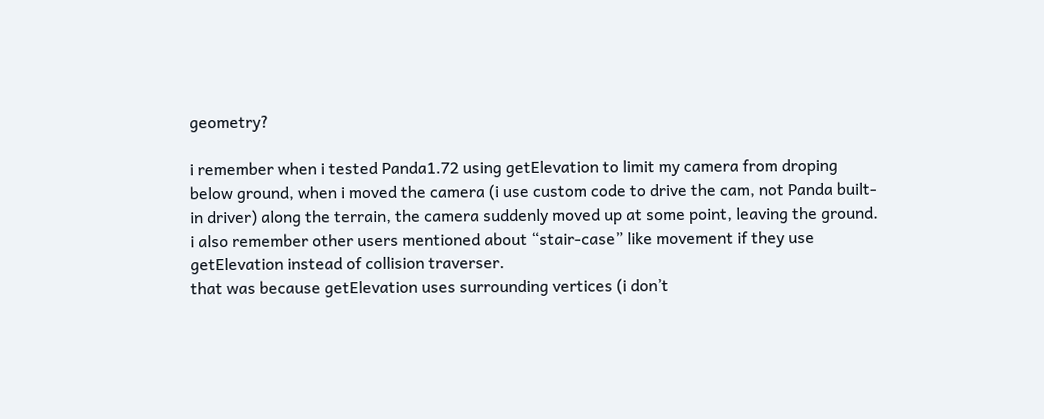geometry?

i remember when i tested Panda1.72 using getElevation to limit my camera from droping below ground, when i moved the camera (i use custom code to drive the cam, not Panda built-in driver) along the terrain, the camera suddenly moved up at some point, leaving the ground. i also remember other users mentioned about “stair-case” like movement if they use getElevation instead of collision traverser.
that was because getElevation uses surrounding vertices (i don’t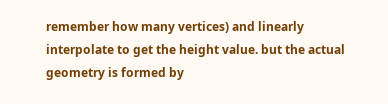remember how many vertices) and linearly interpolate to get the height value. but the actual geometry is formed by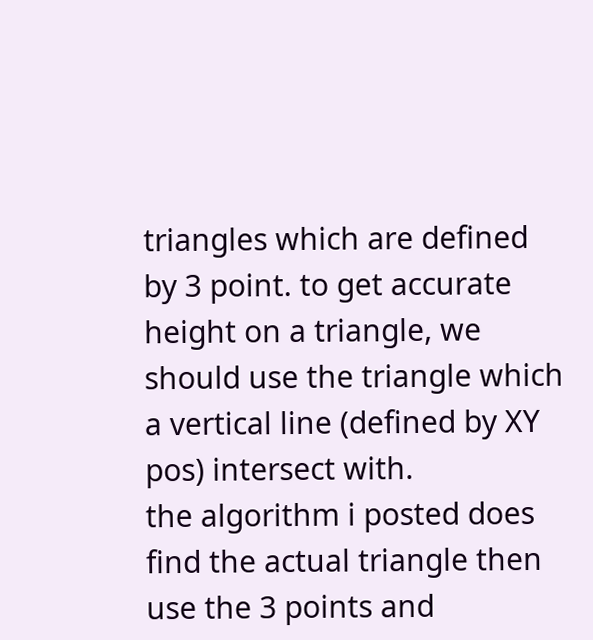triangles which are defined by 3 point. to get accurate height on a triangle, we should use the triangle which a vertical line (defined by XY pos) intersect with.
the algorithm i posted does find the actual triangle then use the 3 points and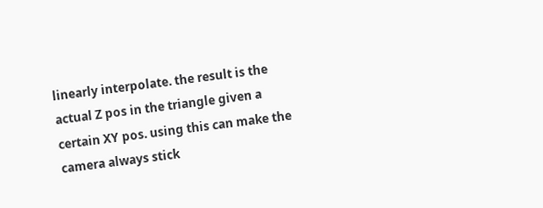linearly interpolate. the result is the actual Z pos in the triangle given a certain XY pos. using this can make the camera always stick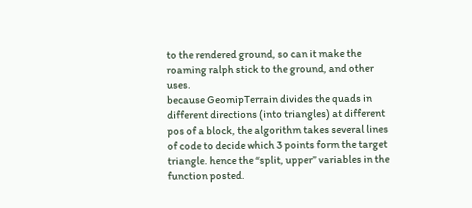to the rendered ground, so can it make the roaming ralph stick to the ground, and other uses.
because GeomipTerrain divides the quads in different directions (into triangles) at different pos of a block, the algorithm takes several lines of code to decide which 3 points form the target triangle. hence the “split, upper” variables in the function posted.